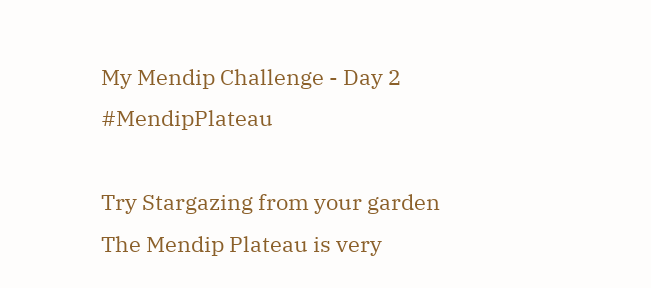My Mendip Challenge - Day 2 #MendipPlateau

Try Stargazing from your garden
The Mendip Plateau is very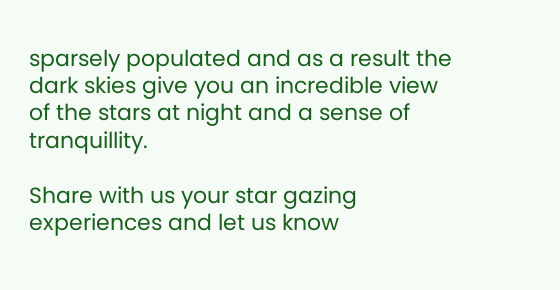sparsely populated and as a result the dark skies give you an incredible view of the stars at night and a sense of tranquillity.

Share with us your star gazing experiences and let us know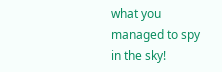what you managed to spy in the sky!